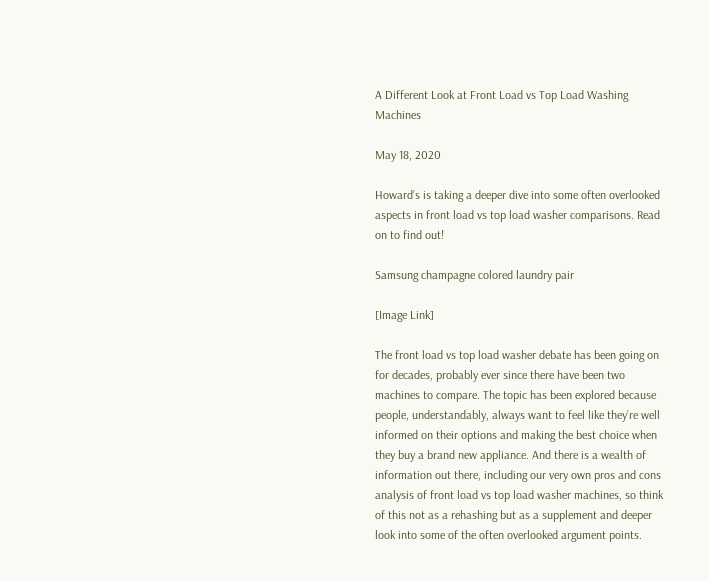A Different Look at Front Load vs Top Load Washing Machines

May 18, 2020

Howard’s is taking a deeper dive into some often overlooked aspects in front load vs top load washer comparisons. Read on to find out!

Samsung champagne colored laundry pair

[Image Link]

The front load vs top load washer debate has been going on for decades, probably ever since there have been two machines to compare. The topic has been explored because people, understandably, always want to feel like they’re well informed on their options and making the best choice when they buy a brand new appliance. And there is a wealth of information out there, including our very own pros and cons analysis of front load vs top load washer machines, so think of this not as a rehashing but as a supplement and deeper look into some of the often overlooked argument points.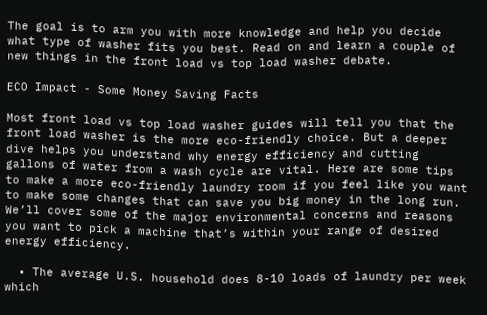The goal is to arm you with more knowledge and help you decide what type of washer fits you best. Read on and learn a couple of new things in the front load vs top load washer debate.

ECO Impact - Some Money Saving Facts

Most front load vs top load washer guides will tell you that the front load washer is the more eco-friendly choice. But a deeper dive helps you understand why energy efficiency and cutting gallons of water from a wash cycle are vital. Here are some tips to make a more eco-friendly laundry room if you feel like you want to make some changes that can save you big money in the long run. We’ll cover some of the major environmental concerns and reasons you want to pick a machine that’s within your range of desired energy efficiency.

  • The average U.S. household does 8-10 loads of laundry per week which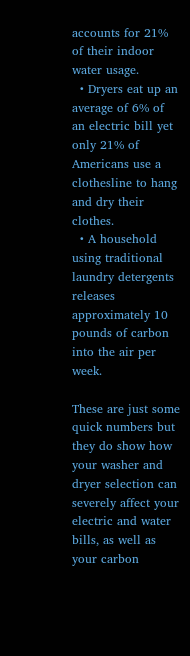accounts for 21% of their indoor water usage.
  • Dryers eat up an average of 6% of an electric bill yet only 21% of Americans use a clothesline to hang and dry their clothes.
  • A household using traditional laundry detergents releases approximately 10 pounds of carbon into the air per week.

These are just some quick numbers but they do show how your washer and dryer selection can severely affect your electric and water bills, as well as your carbon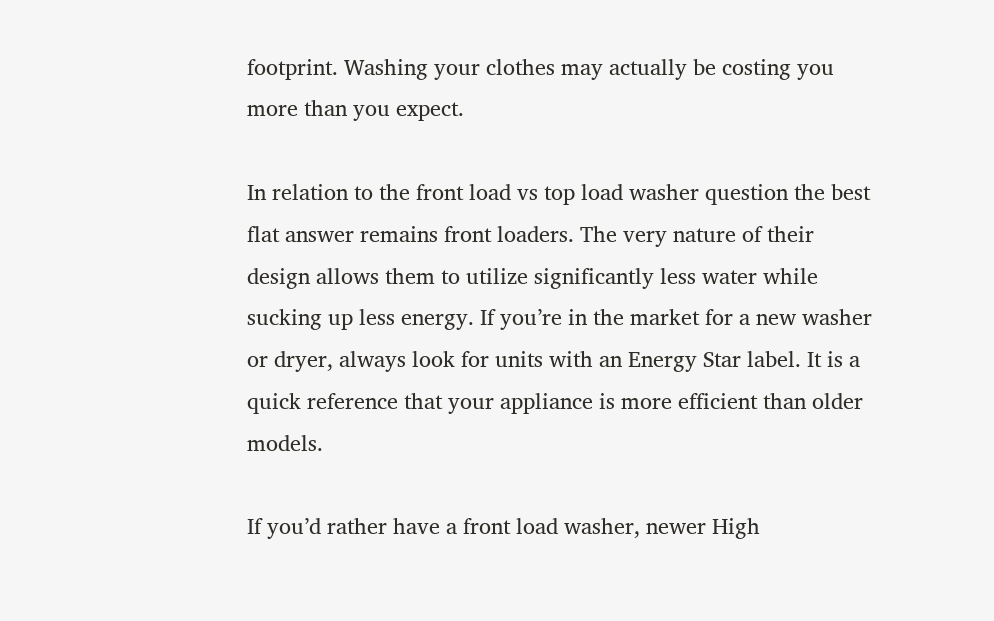footprint. Washing your clothes may actually be costing you more than you expect.

In relation to the front load vs top load washer question the best flat answer remains front loaders. The very nature of their design allows them to utilize significantly less water while sucking up less energy. If you’re in the market for a new washer or dryer, always look for units with an Energy Star label. It is a quick reference that your appliance is more efficient than older models.

If you’d rather have a front load washer, newer High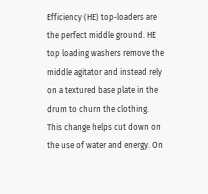Efficiency (HE) top-loaders are the perfect middle ground. HE top loading washers remove the middle agitator and instead rely on a textured base plate in the drum to churn the clothing. This change helps cut down on the use of water and energy. On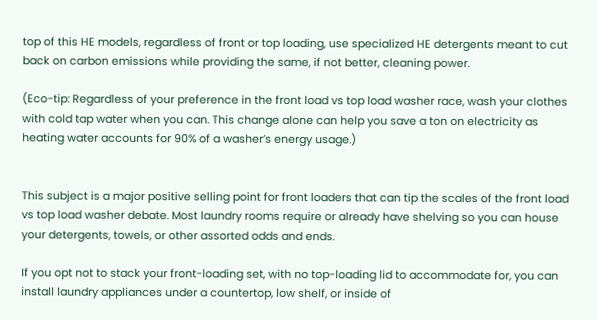top of this HE models, regardless of front or top loading, use specialized HE detergents meant to cut back on carbon emissions while providing the same, if not better, cleaning power.

(Eco-tip: Regardless of your preference in the front load vs top load washer race, wash your clothes with cold tap water when you can. This change alone can help you save a ton on electricity as heating water accounts for 90% of a washer’s energy usage.)


This subject is a major positive selling point for front loaders that can tip the scales of the front load vs top load washer debate. Most laundry rooms require or already have shelving so you can house your detergents, towels, or other assorted odds and ends.

If you opt not to stack your front-loading set, with no top-loading lid to accommodate for, you can install laundry appliances under a countertop, low shelf, or inside of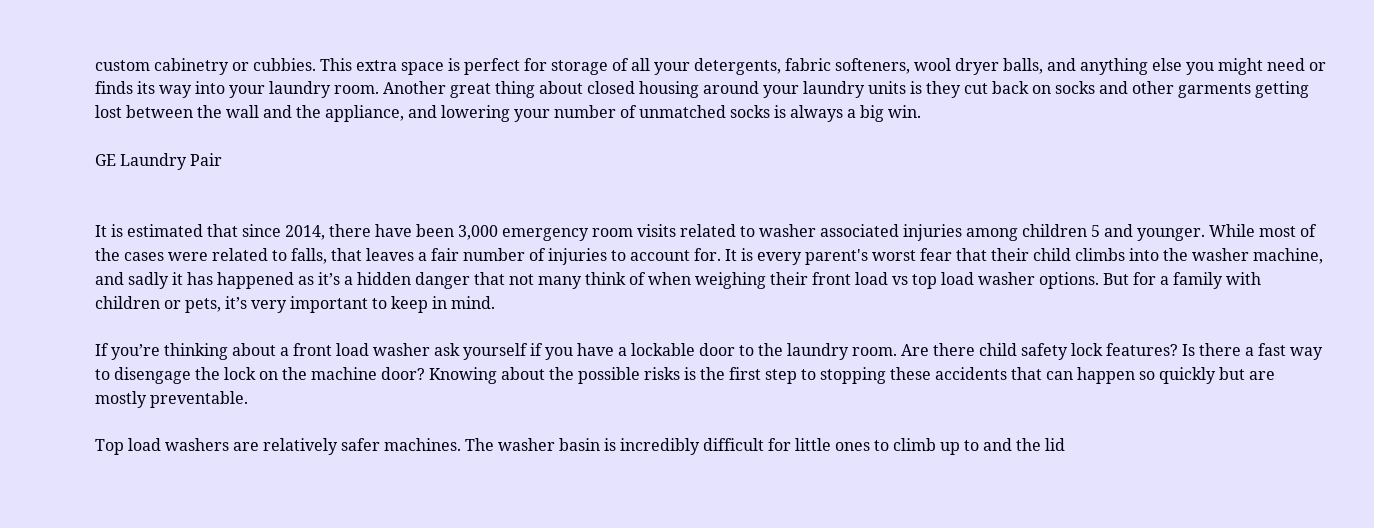custom cabinetry or cubbies. This extra space is perfect for storage of all your detergents, fabric softeners, wool dryer balls, and anything else you might need or finds its way into your laundry room. Another great thing about closed housing around your laundry units is they cut back on socks and other garments getting lost between the wall and the appliance, and lowering your number of unmatched socks is always a big win.

GE Laundry Pair


It is estimated that since 2014, there have been 3,000 emergency room visits related to washer associated injuries among children 5 and younger. While most of the cases were related to falls, that leaves a fair number of injuries to account for. It is every parent's worst fear that their child climbs into the washer machine, and sadly it has happened as it’s a hidden danger that not many think of when weighing their front load vs top load washer options. But for a family with children or pets, it’s very important to keep in mind.

If you’re thinking about a front load washer ask yourself if you have a lockable door to the laundry room. Are there child safety lock features? Is there a fast way to disengage the lock on the machine door? Knowing about the possible risks is the first step to stopping these accidents that can happen so quickly but are mostly preventable.

Top load washers are relatively safer machines. The washer basin is incredibly difficult for little ones to climb up to and the lid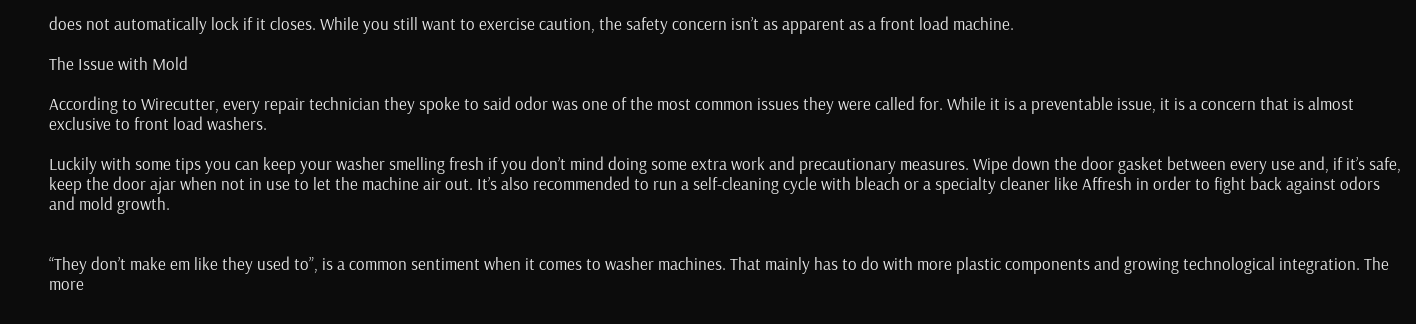does not automatically lock if it closes. While you still want to exercise caution, the safety concern isn’t as apparent as a front load machine.

The Issue with Mold

According to Wirecutter, every repair technician they spoke to said odor was one of the most common issues they were called for. While it is a preventable issue, it is a concern that is almost exclusive to front load washers.

Luckily with some tips you can keep your washer smelling fresh if you don’t mind doing some extra work and precautionary measures. Wipe down the door gasket between every use and, if it’s safe, keep the door ajar when not in use to let the machine air out. It’s also recommended to run a self-cleaning cycle with bleach or a specialty cleaner like Affresh in order to fight back against odors and mold growth.


“They don’t make em like they used to”, is a common sentiment when it comes to washer machines. That mainly has to do with more plastic components and growing technological integration. The more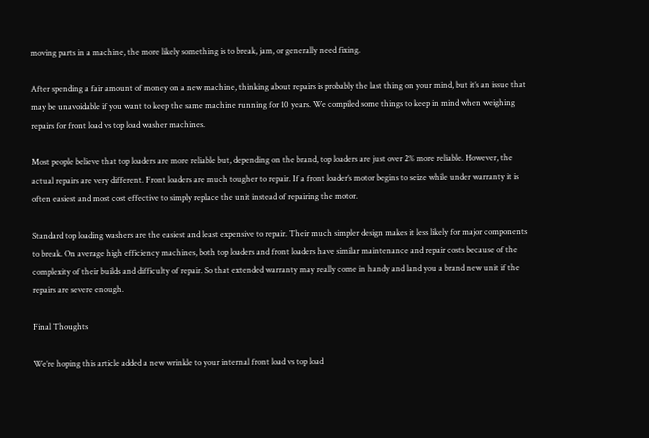moving parts in a machine, the more likely something is to break, jam, or generally need fixing.

After spending a fair amount of money on a new machine, thinking about repairs is probably the last thing on your mind, but it’s an issue that may be unavoidable if you want to keep the same machine running for 10 years. We compiled some things to keep in mind when weighing repairs for front load vs top load washer machines.

Most people believe that top loaders are more reliable but, depending on the brand, top loaders are just over 2% more reliable. However, the actual repairs are very different. Front loaders are much tougher to repair. If a front loader’s motor begins to seize while under warranty it is often easiest and most cost effective to simply replace the unit instead of repairing the motor.

Standard top loading washers are the easiest and least expensive to repair. Their much simpler design makes it less likely for major components to break. On average high efficiency machines, both top loaders and front loaders have similar maintenance and repair costs because of the complexity of their builds and difficulty of repair. So that extended warranty may really come in handy and land you a brand new unit if the repairs are severe enough.

Final Thoughts

We’re hoping this article added a new wrinkle to your internal front load vs top load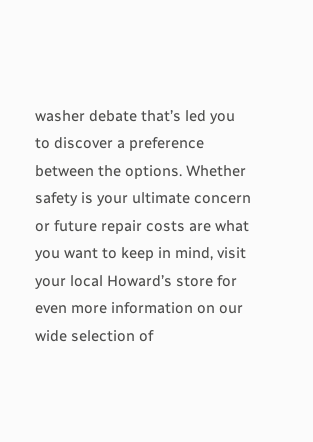washer debate that’s led you to discover a preference between the options. Whether safety is your ultimate concern or future repair costs are what you want to keep in mind, visit your local Howard’s store for even more information on our wide selection of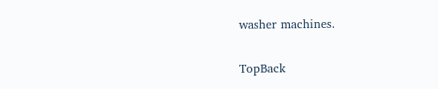washer machines.

TopBack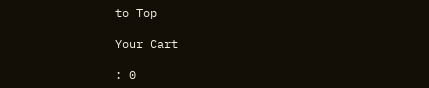to Top

Your Cart

: 0